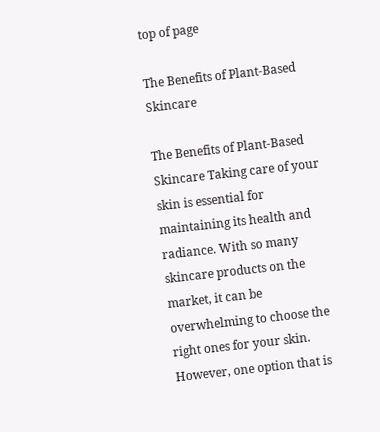top of page

The Benefits of Plant-Based Skincare

The Benefits of Plant-Based Skincare Taking care of your skin is essential for maintaining its health and radiance. With so many skincare products on the market, it can be overwhelming to choose the right ones for your skin. However, one option that is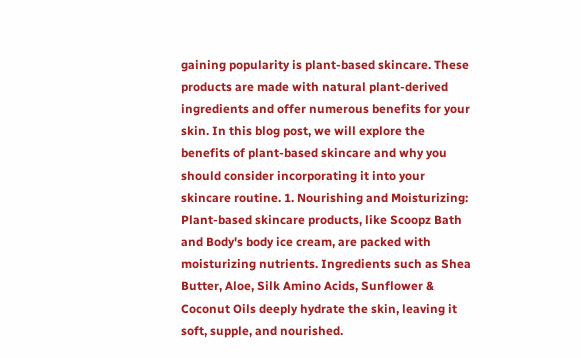gaining popularity is plant-based skincare. These products are made with natural plant-derived ingredients and offer numerous benefits for your skin. In this blog post, we will explore the benefits of plant-based skincare and why you should consider incorporating it into your skincare routine. 1. Nourishing and Moisturizing: Plant-based skincare products, like Scoopz Bath and Body's body ice cream, are packed with moisturizing nutrients. Ingredients such as Shea Butter, Aloe, Silk Amino Acids, Sunflower & Coconut Oils deeply hydrate the skin, leaving it soft, supple, and nourished.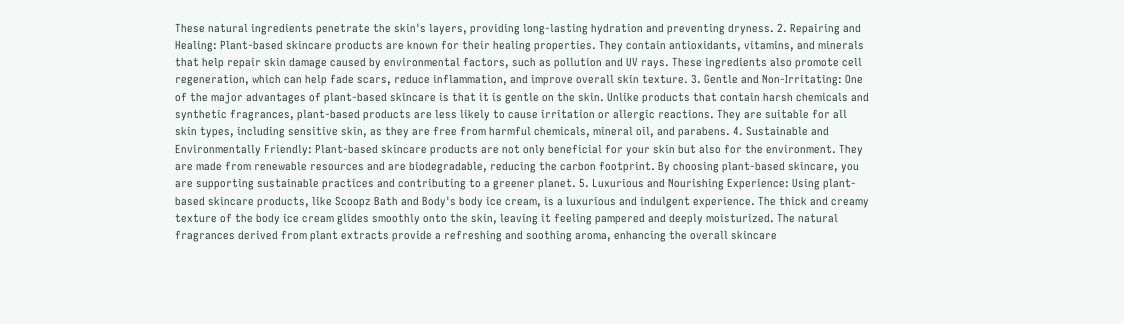These natural ingredients penetrate the skin's layers, providing long-lasting hydration and preventing dryness. 2. Repairing and Healing: Plant-based skincare products are known for their healing properties. They contain antioxidants, vitamins, and minerals that help repair skin damage caused by environmental factors, such as pollution and UV rays. These ingredients also promote cell regeneration, which can help fade scars, reduce inflammation, and improve overall skin texture. 3. Gentle and Non-Irritating: One of the major advantages of plant-based skincare is that it is gentle on the skin. Unlike products that contain harsh chemicals and synthetic fragrances, plant-based products are less likely to cause irritation or allergic reactions. They are suitable for all skin types, including sensitive skin, as they are free from harmful chemicals, mineral oil, and parabens. 4. Sustainable and Environmentally Friendly: Plant-based skincare products are not only beneficial for your skin but also for the environment. They are made from renewable resources and are biodegradable, reducing the carbon footprint. By choosing plant-based skincare, you are supporting sustainable practices and contributing to a greener planet. 5. Luxurious and Nourishing Experience: Using plant-based skincare products, like Scoopz Bath and Body's body ice cream, is a luxurious and indulgent experience. The thick and creamy texture of the body ice cream glides smoothly onto the skin, leaving it feeling pampered and deeply moisturized. The natural fragrances derived from plant extracts provide a refreshing and soothing aroma, enhancing the overall skincare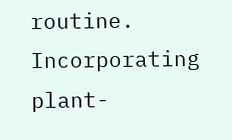routine. Incorporating plant-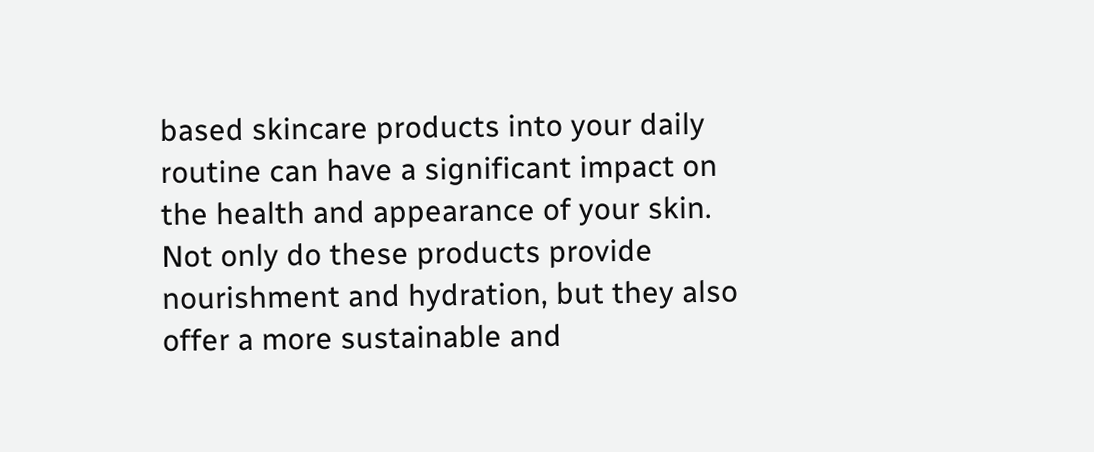based skincare products into your daily routine can have a significant impact on the health and appearance of your skin. Not only do these products provide nourishment and hydration, but they also offer a more sustainable and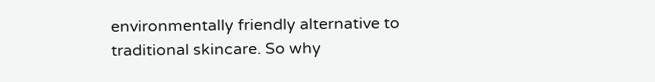environmentally friendly alternative to traditional skincare. So why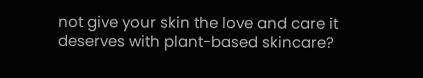not give your skin the love and care it deserves with plant-based skincare?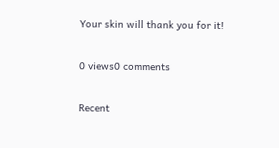Your skin will thank you for it!

0 views0 comments

Recent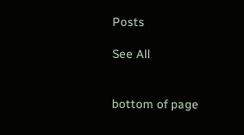Posts

See All


bottom of page